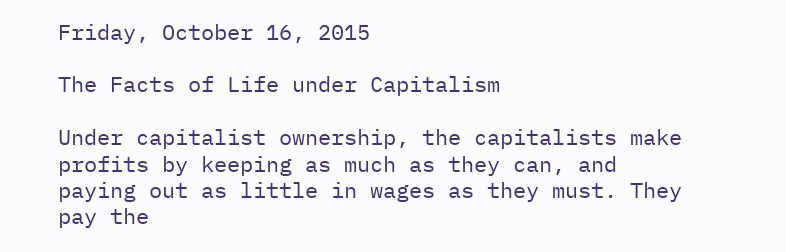Friday, October 16, 2015

The Facts of Life under Capitalism

Under capitalist ownership, the capitalists make profits by keeping as much as they can, and paying out as little in wages as they must. They pay the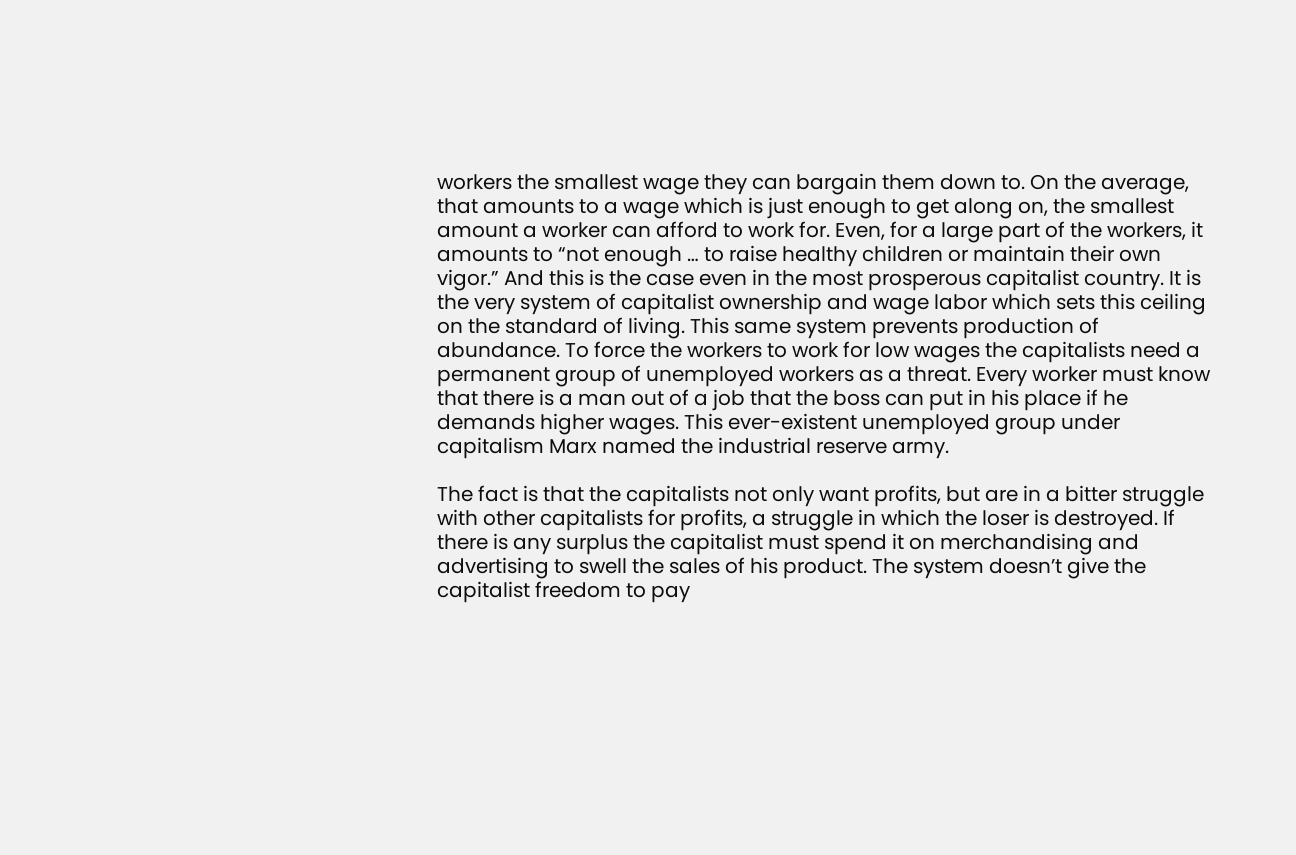workers the smallest wage they can bargain them down to. On the average, that amounts to a wage which is just enough to get along on, the smallest amount a worker can afford to work for. Even, for a large part of the workers, it amounts to “not enough … to raise healthy children or maintain their own vigor.” And this is the case even in the most prosperous capitalist country. It is the very system of capitalist ownership and wage labor which sets this ceiling on the standard of living. This same system prevents production of abundance. To force the workers to work for low wages the capitalists need a permanent group of unemployed workers as a threat. Every worker must know that there is a man out of a job that the boss can put in his place if he demands higher wages. This ever-existent unemployed group under capitalism Marx named the industrial reserve army.

The fact is that the capitalists not only want profits, but are in a bitter struggle with other capitalists for profits, a struggle in which the loser is destroyed. If there is any surplus the capitalist must spend it on merchandising and advertising to swell the sales of his product. The system doesn’t give the capitalist freedom to pay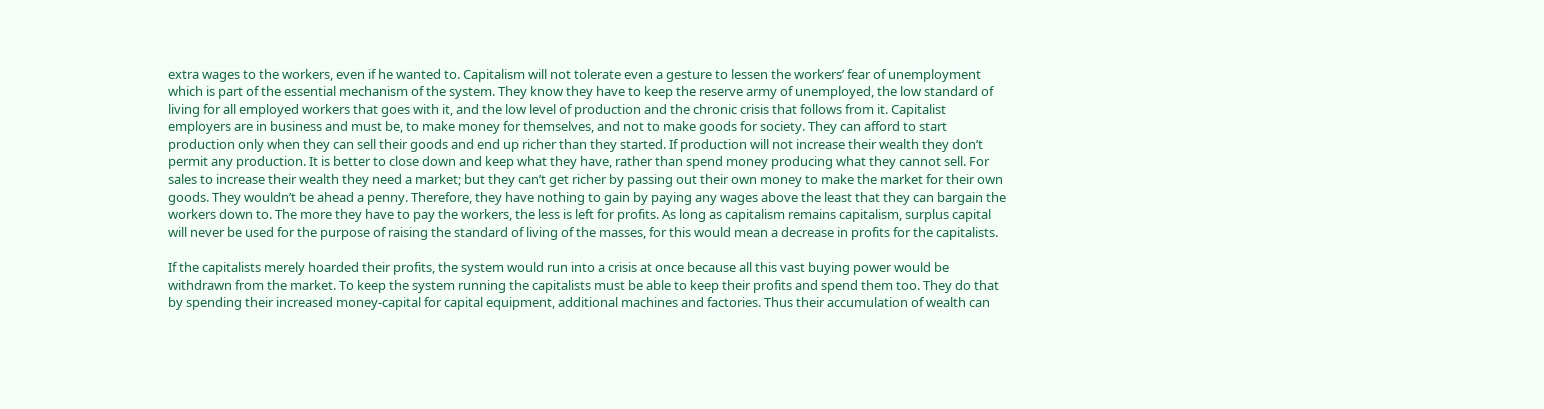extra wages to the workers, even if he wanted to. Capitalism will not tolerate even a gesture to lessen the workers’ fear of unemployment which is part of the essential mechanism of the system. They know they have to keep the reserve army of unemployed, the low standard of living for all employed workers that goes with it, and the low level of production and the chronic crisis that follows from it. Capitalist employers are in business and must be, to make money for themselves, and not to make goods for society. They can afford to start production only when they can sell their goods and end up richer than they started. If production will not increase their wealth they don’t permit any production. It is better to close down and keep what they have, rather than spend money producing what they cannot sell. For sales to increase their wealth they need a market; but they can’t get richer by passing out their own money to make the market for their own goods. They wouldn’t be ahead a penny. Therefore, they have nothing to gain by paying any wages above the least that they can bargain the workers down to. The more they have to pay the workers, the less is left for profits. As long as capitalism remains capitalism, surplus capital will never be used for the purpose of raising the standard of living of the masses, for this would mean a decrease in profits for the capitalists.

If the capitalists merely hoarded their profits, the system would run into a crisis at once because all this vast buying power would be withdrawn from the market. To keep the system running the capitalists must be able to keep their profits and spend them too. They do that by spending their increased money-capital for capital equipment, additional machines and factories. Thus their accumulation of wealth can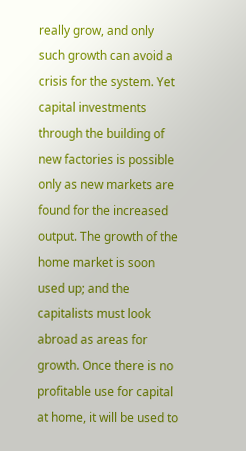really grow, and only such growth can avoid a crisis for the system. Yet capital investments through the building of new factories is possible only as new markets are found for the increased output. The growth of the home market is soon used up; and the capitalists must look abroad as areas for growth. Once there is no profitable use for capital at home, it will be used to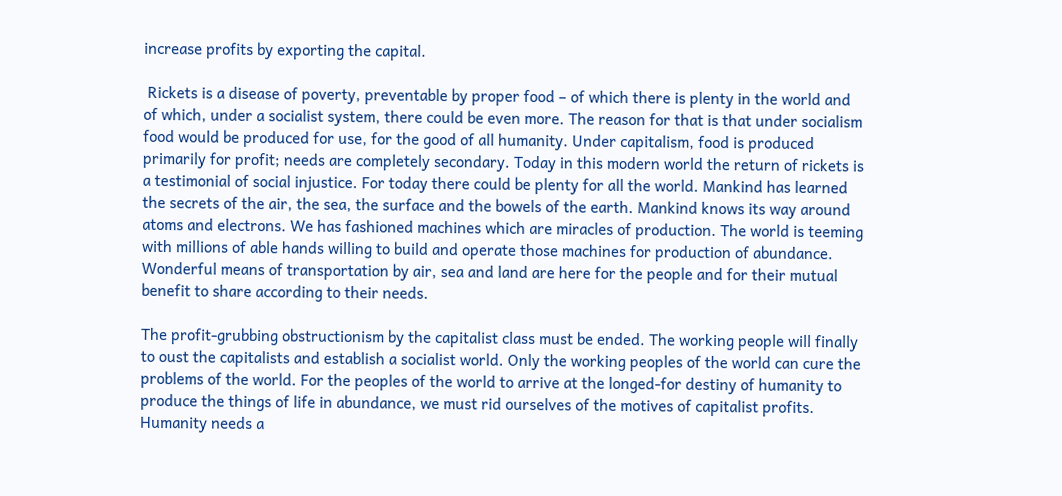increase profits by exporting the capital.

 Rickets is a disease of poverty, preventable by proper food – of which there is plenty in the world and of which, under a socialist system, there could be even more. The reason for that is that under socialism food would be produced for use, for the good of all humanity. Under capitalism, food is produced primarily for profit; needs are completely secondary. Today in this modern world the return of rickets is a testimonial of social injustice. For today there could be plenty for all the world. Mankind has learned the secrets of the air, the sea, the surface and the bowels of the earth. Mankind knows its way around atoms and electrons. We has fashioned machines which are miracles of production. The world is teeming with millions of able hands willing to build and operate those machines for production of abundance. Wonderful means of transportation by air, sea and land are here for the people and for their mutual benefit to share according to their needs.

The profit-grubbing obstructionism by the capitalist class must be ended. The working people will finally to oust the capitalists and establish a socialist world. Only the working peoples of the world can cure the problems of the world. For the peoples of the world to arrive at the longed-for destiny of humanity to produce the things of life in abundance, we must rid ourselves of the motives of capitalist profits. Humanity needs a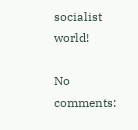socialist world!

No comments: